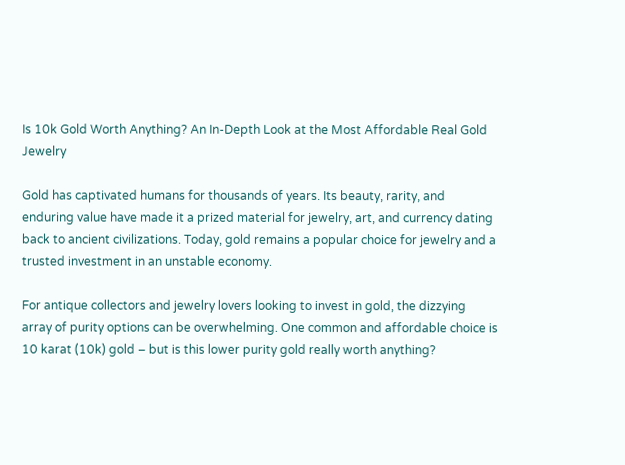Is 10k Gold Worth Anything? An In-Depth Look at the Most Affordable Real Gold Jewelry

Gold has captivated humans for thousands of years. Its beauty, rarity, and enduring value have made it a prized material for jewelry, art, and currency dating back to ancient civilizations. Today, gold remains a popular choice for jewelry and a trusted investment in an unstable economy.

For antique collectors and jewelry lovers looking to invest in gold, the dizzying array of purity options can be overwhelming. One common and affordable choice is 10 karat (10k) gold – but is this lower purity gold really worth anything?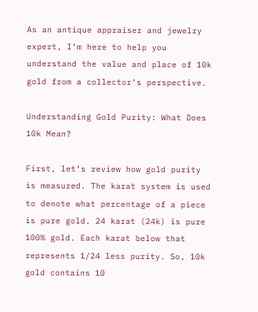As an antique appraiser and jewelry expert, I‘m here to help you understand the value and place of 10k gold from a collector‘s perspective.

Understanding Gold Purity: What Does 10k Mean?

First, let‘s review how gold purity is measured. The karat system is used to denote what percentage of a piece is pure gold. 24 karat (24k) is pure 100% gold. Each karat below that represents 1/24 less purity. So, 10k gold contains 10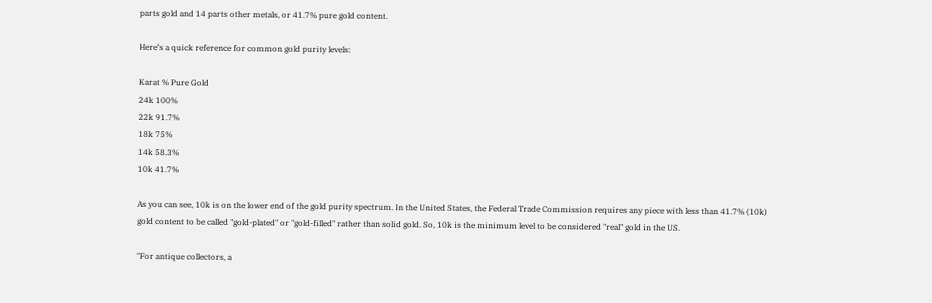parts gold and 14 parts other metals, or 41.7% pure gold content.

Here‘s a quick reference for common gold purity levels:

Karat % Pure Gold
24k 100%
22k 91.7%
18k 75%
14k 58.3%
10k 41.7%

As you can see, 10k is on the lower end of the gold purity spectrum. In the United States, the Federal Trade Commission requires any piece with less than 41.7% (10k) gold content to be called "gold-plated" or "gold-filled" rather than solid gold. So, 10k is the minimum level to be considered "real" gold in the US.

"For antique collectors, a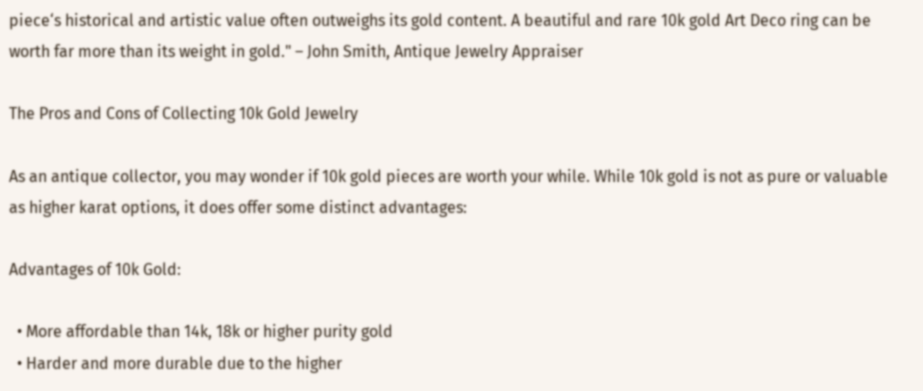piece‘s historical and artistic value often outweighs its gold content. A beautiful and rare 10k gold Art Deco ring can be worth far more than its weight in gold." – John Smith, Antique Jewelry Appraiser

The Pros and Cons of Collecting 10k Gold Jewelry

As an antique collector, you may wonder if 10k gold pieces are worth your while. While 10k gold is not as pure or valuable as higher karat options, it does offer some distinct advantages:

Advantages of 10k Gold:

  • More affordable than 14k, 18k or higher purity gold
  • Harder and more durable due to the higher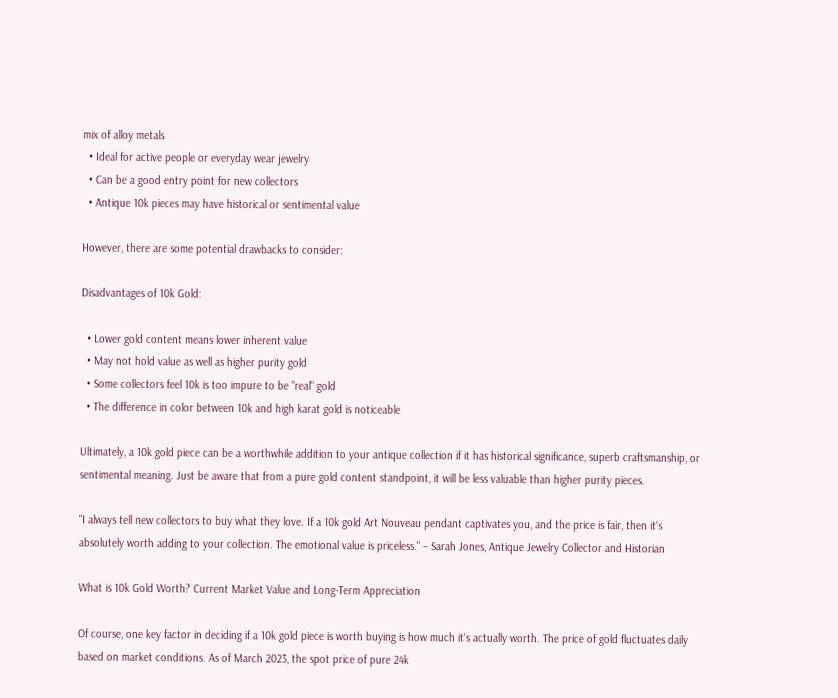mix of alloy metals
  • Ideal for active people or everyday wear jewelry
  • Can be a good entry point for new collectors
  • Antique 10k pieces may have historical or sentimental value

However, there are some potential drawbacks to consider:

Disadvantages of 10k Gold:

  • Lower gold content means lower inherent value
  • May not hold value as well as higher purity gold
  • Some collectors feel 10k is too impure to be "real" gold
  • The difference in color between 10k and high karat gold is noticeable

Ultimately, a 10k gold piece can be a worthwhile addition to your antique collection if it has historical significance, superb craftsmanship, or sentimental meaning. Just be aware that from a pure gold content standpoint, it will be less valuable than higher purity pieces.

"I always tell new collectors to buy what they love. If a 10k gold Art Nouveau pendant captivates you, and the price is fair, then it‘s absolutely worth adding to your collection. The emotional value is priceless." – Sarah Jones, Antique Jewelry Collector and Historian

What is 10k Gold Worth? Current Market Value and Long-Term Appreciation

Of course, one key factor in deciding if a 10k gold piece is worth buying is how much it‘s actually worth. The price of gold fluctuates daily based on market conditions. As of March 2023, the spot price of pure 24k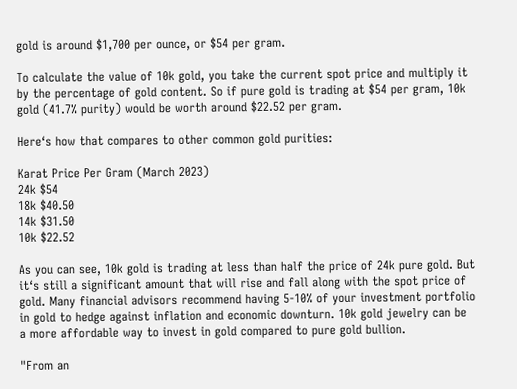gold is around $1,700 per ounce, or $54 per gram.

To calculate the value of 10k gold, you take the current spot price and multiply it by the percentage of gold content. So if pure gold is trading at $54 per gram, 10k gold (41.7% purity) would be worth around $22.52 per gram.

Here‘s how that compares to other common gold purities:

Karat Price Per Gram (March 2023)
24k $54
18k $40.50
14k $31.50
10k $22.52

As you can see, 10k gold is trading at less than half the price of 24k pure gold. But it‘s still a significant amount that will rise and fall along with the spot price of gold. Many financial advisors recommend having 5-10% of your investment portfolio in gold to hedge against inflation and economic downturn. 10k gold jewelry can be a more affordable way to invest in gold compared to pure gold bullion.

"From an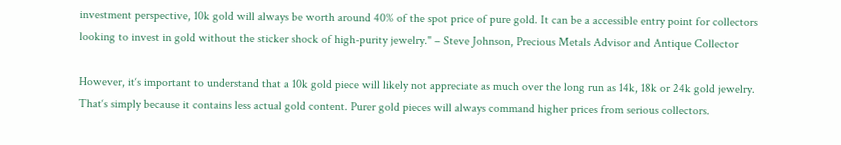investment perspective, 10k gold will always be worth around 40% of the spot price of pure gold. It can be a accessible entry point for collectors looking to invest in gold without the sticker shock of high-purity jewelry." – Steve Johnson, Precious Metals Advisor and Antique Collector

However, it‘s important to understand that a 10k gold piece will likely not appreciate as much over the long run as 14k, 18k or 24k gold jewelry. That‘s simply because it contains less actual gold content. Purer gold pieces will always command higher prices from serious collectors.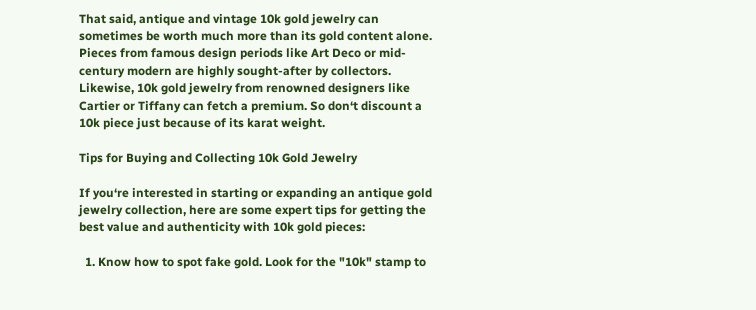That said, antique and vintage 10k gold jewelry can sometimes be worth much more than its gold content alone. Pieces from famous design periods like Art Deco or mid-century modern are highly sought-after by collectors. Likewise, 10k gold jewelry from renowned designers like Cartier or Tiffany can fetch a premium. So don‘t discount a 10k piece just because of its karat weight.

Tips for Buying and Collecting 10k Gold Jewelry

If you‘re interested in starting or expanding an antique gold jewelry collection, here are some expert tips for getting the best value and authenticity with 10k gold pieces:

  1. Know how to spot fake gold. Look for the "10k" stamp to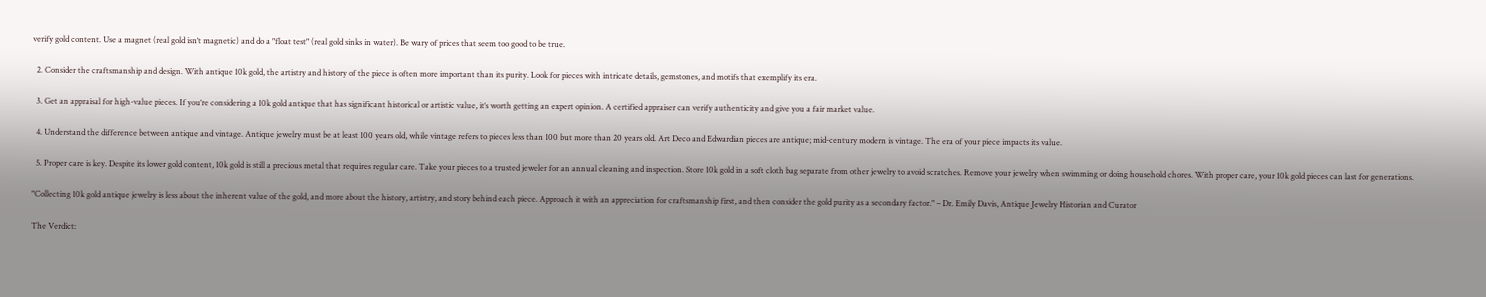verify gold content. Use a magnet (real gold isn‘t magnetic) and do a "float test" (real gold sinks in water). Be wary of prices that seem too good to be true.

  2. Consider the craftsmanship and design. With antique 10k gold, the artistry and history of the piece is often more important than its purity. Look for pieces with intricate details, gemstones, and motifs that exemplify its era.

  3. Get an appraisal for high-value pieces. If you‘re considering a 10k gold antique that has significant historical or artistic value, it‘s worth getting an expert opinion. A certified appraiser can verify authenticity and give you a fair market value.

  4. Understand the difference between antique and vintage. Antique jewelry must be at least 100 years old, while vintage refers to pieces less than 100 but more than 20 years old. Art Deco and Edwardian pieces are antique; mid-century modern is vintage. The era of your piece impacts its value.

  5. Proper care is key. Despite its lower gold content, 10k gold is still a precious metal that requires regular care. Take your pieces to a trusted jeweler for an annual cleaning and inspection. Store 10k gold in a soft cloth bag separate from other jewelry to avoid scratches. Remove your jewelry when swimming or doing household chores. With proper care, your 10k gold pieces can last for generations.

"Collecting 10k gold antique jewelry is less about the inherent value of the gold, and more about the history, artistry, and story behind each piece. Approach it with an appreciation for craftsmanship first, and then consider the gold purity as a secondary factor." – Dr. Emily Davis, Antique Jewelry Historian and Curator

The Verdict: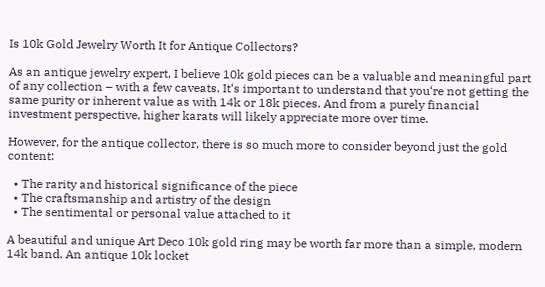Is 10k Gold Jewelry Worth It for Antique Collectors?

As an antique jewelry expert, I believe 10k gold pieces can be a valuable and meaningful part of any collection – with a few caveats. It‘s important to understand that you‘re not getting the same purity or inherent value as with 14k or 18k pieces. And from a purely financial investment perspective, higher karats will likely appreciate more over time.

However, for the antique collector, there is so much more to consider beyond just the gold content:

  • The rarity and historical significance of the piece
  • The craftsmanship and artistry of the design
  • The sentimental or personal value attached to it

A beautiful and unique Art Deco 10k gold ring may be worth far more than a simple, modern 14k band. An antique 10k locket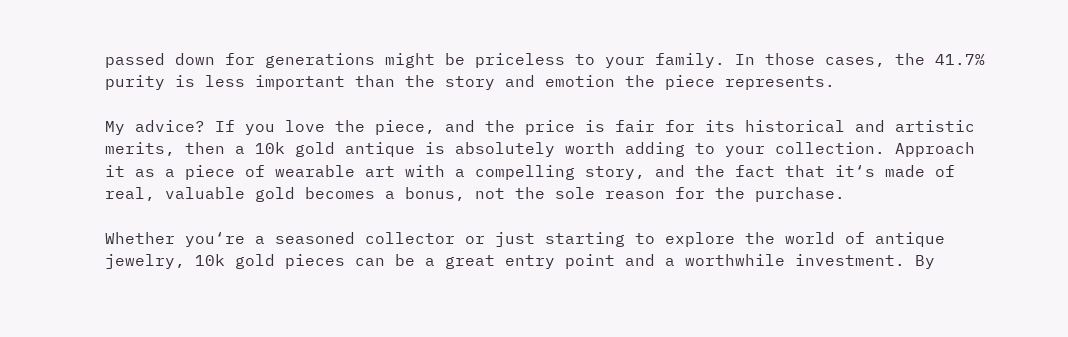passed down for generations might be priceless to your family. In those cases, the 41.7% purity is less important than the story and emotion the piece represents.

My advice? If you love the piece, and the price is fair for its historical and artistic merits, then a 10k gold antique is absolutely worth adding to your collection. Approach it as a piece of wearable art with a compelling story, and the fact that it‘s made of real, valuable gold becomes a bonus, not the sole reason for the purchase.

Whether you‘re a seasoned collector or just starting to explore the world of antique jewelry, 10k gold pieces can be a great entry point and a worthwhile investment. By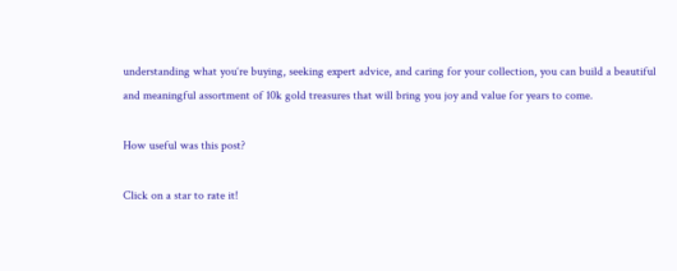understanding what you‘re buying, seeking expert advice, and caring for your collection, you can build a beautiful and meaningful assortment of 10k gold treasures that will bring you joy and value for years to come.

How useful was this post?

Click on a star to rate it!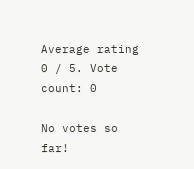Average rating 0 / 5. Vote count: 0

No votes so far!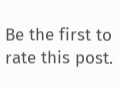Be the first to rate this post.